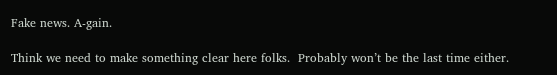Fake news. A-gain.

Think we need to make something clear here folks.  Probably won’t be the last time either.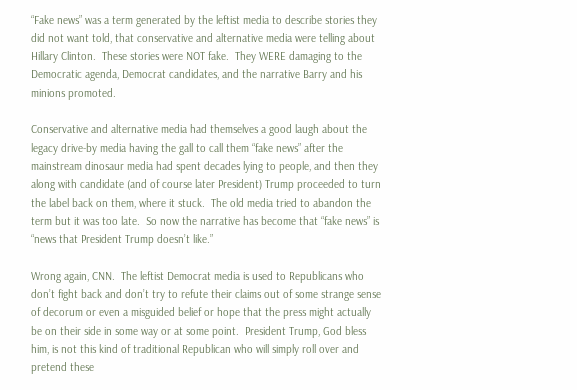“Fake news” was a term generated by the leftist media to describe stories they did not want told, that conservative and alternative media were telling about Hillary Clinton.  These stories were NOT fake.  They WERE damaging to the Democratic agenda, Democrat candidates, and the narrative Barry and his minions promoted.

Conservative and alternative media had themselves a good laugh about the legacy drive-by media having the gall to call them “fake news” after the mainstream dinosaur media had spent decades lying to people, and then they along with candidate (and of course later President) Trump proceeded to turn the label back on them, where it stuck.  The old media tried to abandon the term but it was too late.  So now the narrative has become that “fake news” is “news that President Trump doesn’t like.”

Wrong again, CNN.  The leftist Democrat media is used to Republicans who don’t fight back and don’t try to refute their claims out of some strange sense of decorum or even a misguided belief or hope that the press might actually be on their side in some way or at some point.  President Trump, God bless him, is not this kind of traditional Republican who will simply roll over and pretend these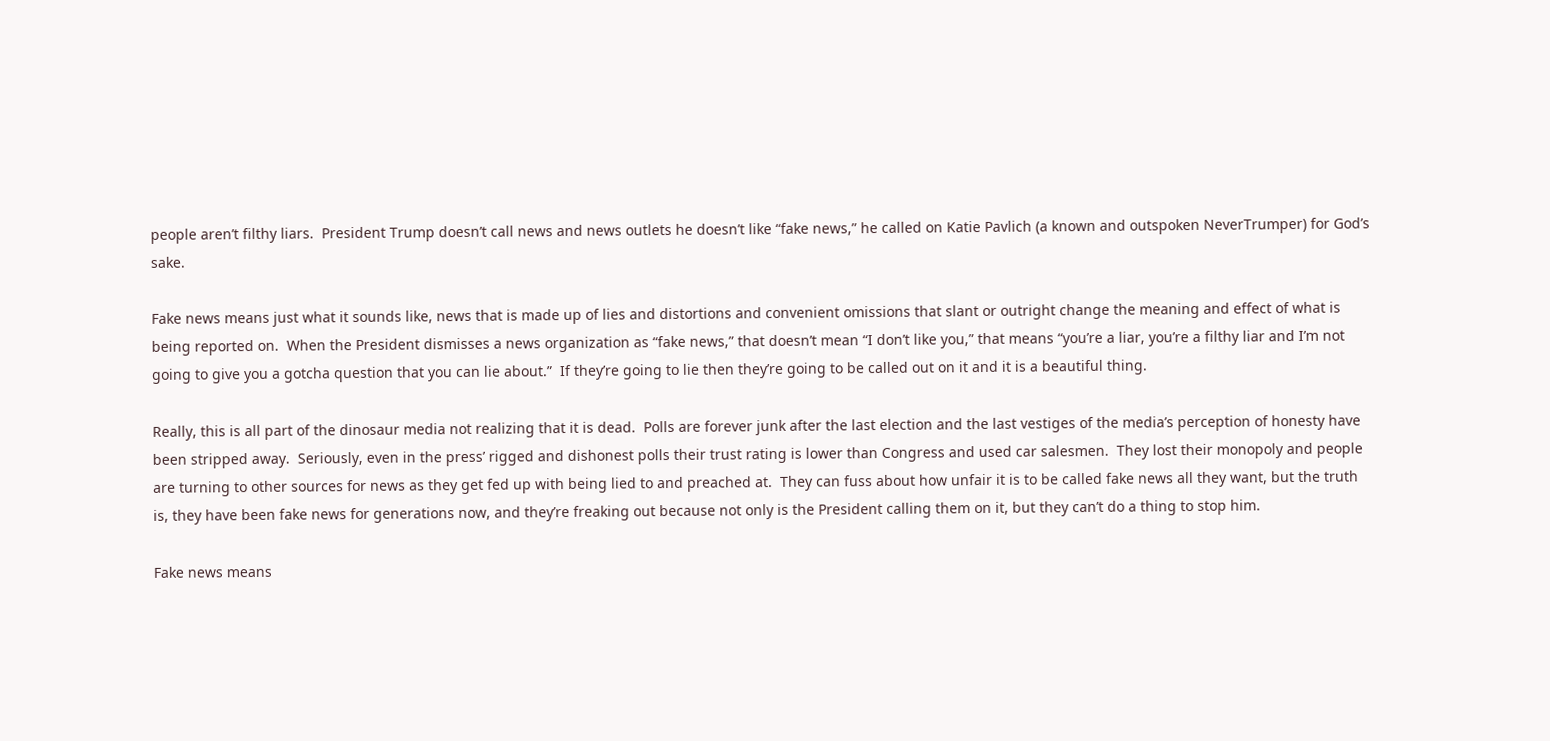people aren’t filthy liars.  President Trump doesn’t call news and news outlets he doesn’t like “fake news,” he called on Katie Pavlich (a known and outspoken NeverTrumper) for God’s sake.

Fake news means just what it sounds like, news that is made up of lies and distortions and convenient omissions that slant or outright change the meaning and effect of what is being reported on.  When the President dismisses a news organization as “fake news,” that doesn’t mean “I don’t like you,” that means “you’re a liar, you’re a filthy liar and I’m not going to give you a gotcha question that you can lie about.”  If they’re going to lie then they’re going to be called out on it and it is a beautiful thing.

Really, this is all part of the dinosaur media not realizing that it is dead.  Polls are forever junk after the last election and the last vestiges of the media’s perception of honesty have been stripped away.  Seriously, even in the press’ rigged and dishonest polls their trust rating is lower than Congress and used car salesmen.  They lost their monopoly and people are turning to other sources for news as they get fed up with being lied to and preached at.  They can fuss about how unfair it is to be called fake news all they want, but the truth is, they have been fake news for generations now, and they’re freaking out because not only is the President calling them on it, but they can’t do a thing to stop him.

Fake news means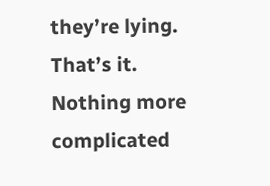they’re lying.  That’s it.  Nothing more complicated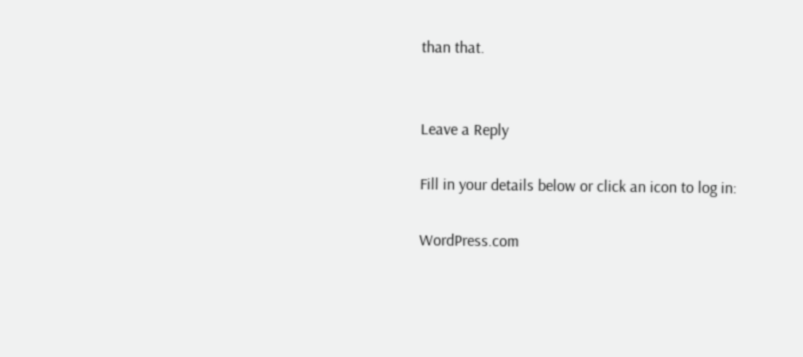than that.


Leave a Reply

Fill in your details below or click an icon to log in:

WordPress.com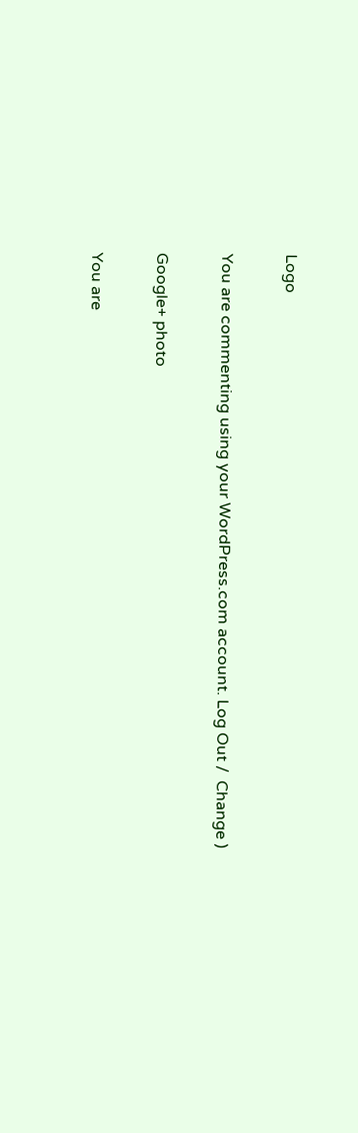Logo

You are commenting using your WordPress.com account. Log Out /  Change )

Google+ photo

You are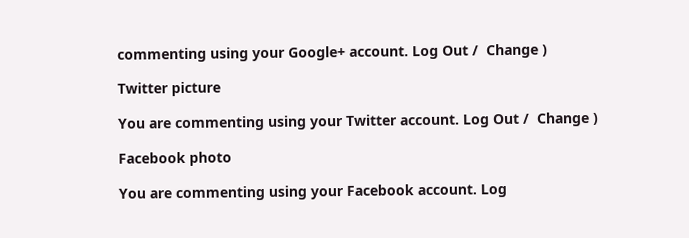commenting using your Google+ account. Log Out /  Change )

Twitter picture

You are commenting using your Twitter account. Log Out /  Change )

Facebook photo

You are commenting using your Facebook account. Log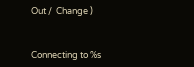Out /  Change )


Connecting to %s